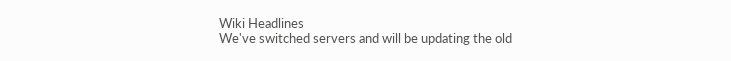Wiki Headlines
We've switched servers and will be updating the old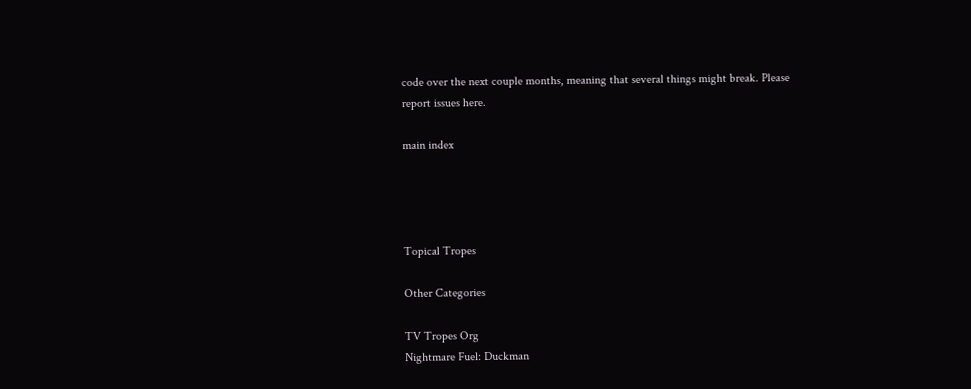code over the next couple months, meaning that several things might break. Please report issues here.

main index




Topical Tropes

Other Categories

TV Tropes Org
Nightmare Fuel: Duckman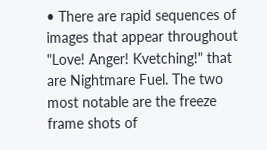• There are rapid sequences of images that appear throughout "Love! Anger! Kvetching!" that are Nightmare Fuel. The two most notable are the freeze frame shots of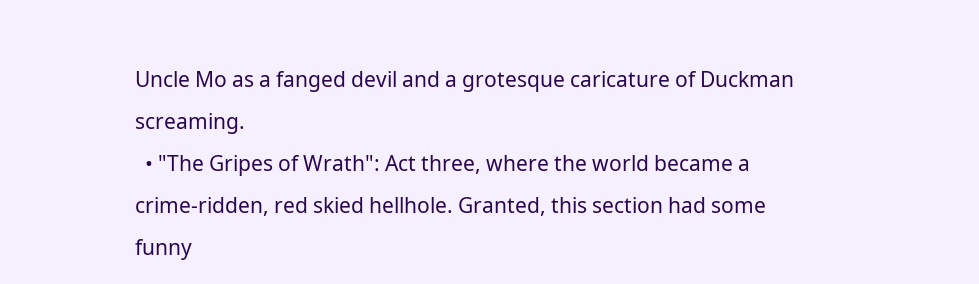Uncle Mo as a fanged devil and a grotesque caricature of Duckman screaming.
  • "The Gripes of Wrath": Act three, where the world became a crime-ridden, red skied hellhole. Granted, this section had some funny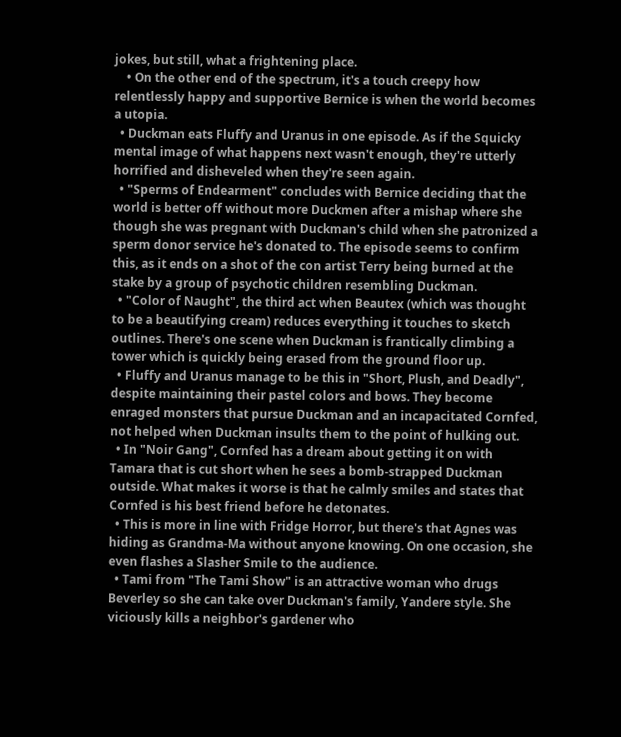jokes, but still, what a frightening place.
    • On the other end of the spectrum, it's a touch creepy how relentlessly happy and supportive Bernice is when the world becomes a utopia.
  • Duckman eats Fluffy and Uranus in one episode. As if the Squicky mental image of what happens next wasn't enough, they're utterly horrified and disheveled when they're seen again.
  • "Sperms of Endearment" concludes with Bernice deciding that the world is better off without more Duckmen after a mishap where she though she was pregnant with Duckman's child when she patronized a sperm donor service he's donated to. The episode seems to confirm this, as it ends on a shot of the con artist Terry being burned at the stake by a group of psychotic children resembling Duckman.
  • "Color of Naught", the third act when Beautex (which was thought to be a beautifying cream) reduces everything it touches to sketch outlines. There's one scene when Duckman is frantically climbing a tower which is quickly being erased from the ground floor up.
  • Fluffy and Uranus manage to be this in "Short, Plush, and Deadly", despite maintaining their pastel colors and bows. They become enraged monsters that pursue Duckman and an incapacitated Cornfed, not helped when Duckman insults them to the point of hulking out.
  • In "Noir Gang", Cornfed has a dream about getting it on with Tamara that is cut short when he sees a bomb-strapped Duckman outside. What makes it worse is that he calmly smiles and states that Cornfed is his best friend before he detonates.
  • This is more in line with Fridge Horror, but there's that Agnes was hiding as Grandma-Ma without anyone knowing. On one occasion, she even flashes a Slasher Smile to the audience.
  • Tami from "The Tami Show" is an attractive woman who drugs Beverley so she can take over Duckman's family, Yandere style. She viciously kills a neighbor's gardener who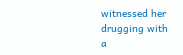witnessed her drugging with a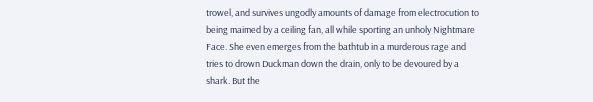trowel, and survives ungodly amounts of damage from electrocution to being maimed by a ceiling fan, all while sporting an unholy Nightmare Face. She even emerges from the bathtub in a murderous rage and tries to drown Duckman down the drain, only to be devoured by a shark. But the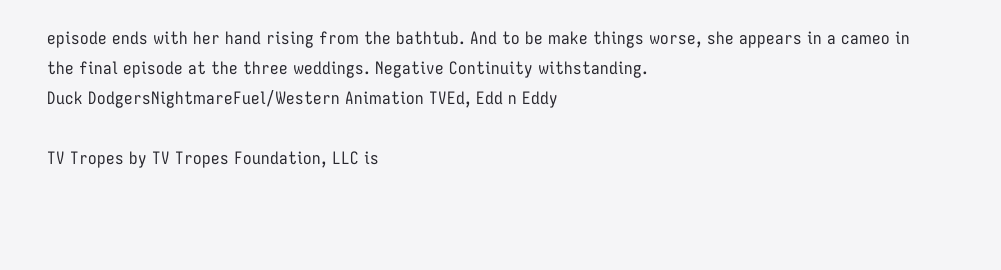episode ends with her hand rising from the bathtub. And to be make things worse, she appears in a cameo in the final episode at the three weddings. Negative Continuity withstanding.
Duck DodgersNightmareFuel/Western Animation TVEd, Edd n Eddy

TV Tropes by TV Tropes Foundation, LLC is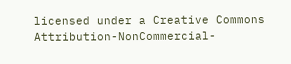licensed under a Creative Commons Attribution-NonCommercial-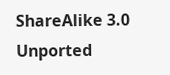ShareAlike 3.0 Unported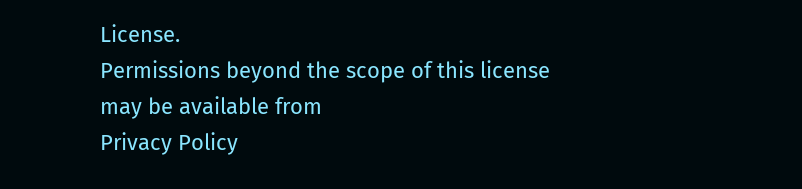License.
Permissions beyond the scope of this license may be available from
Privacy Policy